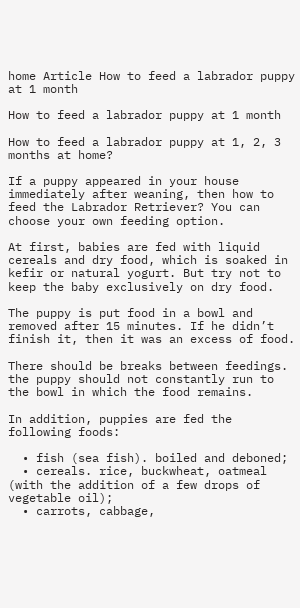home Article How to feed a labrador puppy at 1 month

How to feed a labrador puppy at 1 month

How to feed a labrador puppy at 1, 2, 3 months at home?

If a puppy appeared in your house immediately after weaning, then how to feed the Labrador Retriever? You can choose your own feeding option.

At first, babies are fed with liquid cereals and dry food, which is soaked in kefir or natural yogurt. But try not to keep the baby exclusively on dry food.

The puppy is put food in a bowl and removed after 15 minutes. If he didn’t finish it, then it was an excess of food.

There should be breaks between feedings. the puppy should not constantly run to the bowl in which the food remains.

In addition, puppies are fed the following foods:

  • fish (sea fish). boiled and deboned;
  • cereals. rice, buckwheat, oatmeal (with the addition of a few drops of vegetable oil);
  • carrots, cabbage,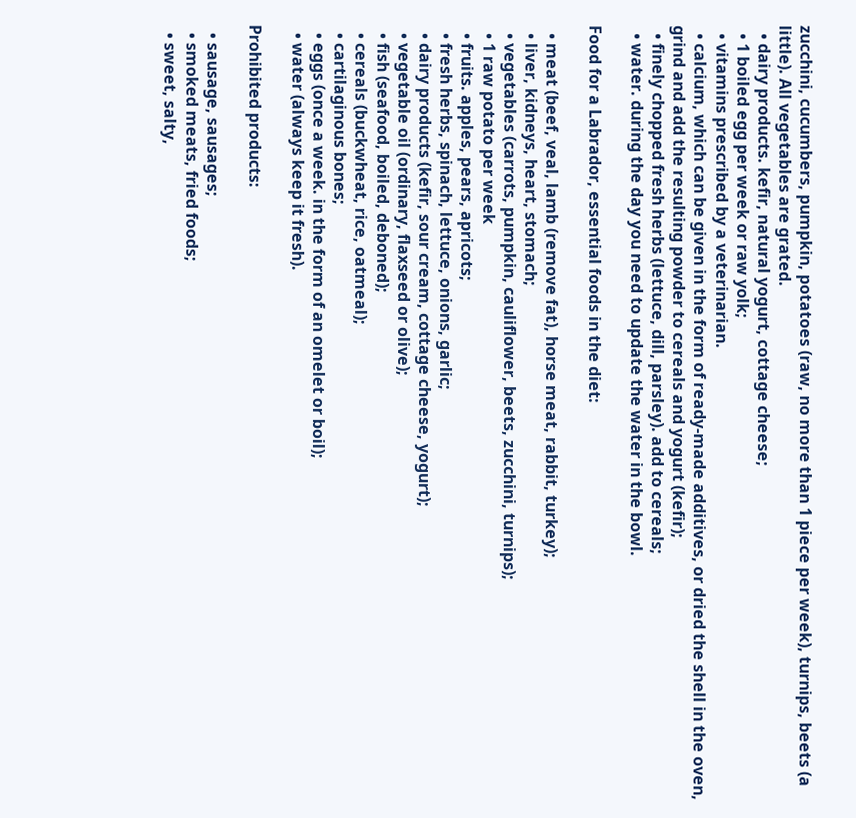zucchini, cucumbers, pumpkin, potatoes (raw, no more than 1 piece per week), turnips, beets (a little). All vegetables are grated.
  • dairy products. kefir, natural yogurt, cottage cheese;
  • 1 boiled egg per week or raw yolk;
  • vitamins prescribed by a veterinarian.
  • calcium, which can be given in the form of ready-made additives, or dried the shell in the oven, grind and add the resulting powder to cereals and yogurt (kefir);
  • finely chopped fresh herbs (lettuce, dill, parsley). add to cereals;
  • water. during the day you need to update the water in the bowl.

Food for a Labrador, essential foods in the diet:

  • meat (beef, veal, lamb (remove fat), horse meat, rabbit, turkey);
  • liver, kidneys, heart, stomach;
  • vegetables (carrots, pumpkin, cauliflower, beets, zucchini, turnips);
  • 1 raw potato per week
  • fruits. apples, pears, apricots;
  • fresh herbs, spinach, lettuce, onions, garlic;
  • dairy products (kefir, sour cream, cottage cheese, yogurt);
  • vegetable oil (ordinary, flaxseed or olive);
  • fish (seafood, boiled, deboned);
  • cereals (buckwheat, rice, oatmeal);
  • cartilaginous bones;
  • eggs (once a week. in the form of an omelet or boil);
  • water (always keep it fresh).

Prohibited products:

  • sausage, sausages;
  • smoked meats, fried foods;
  • sweet, salty,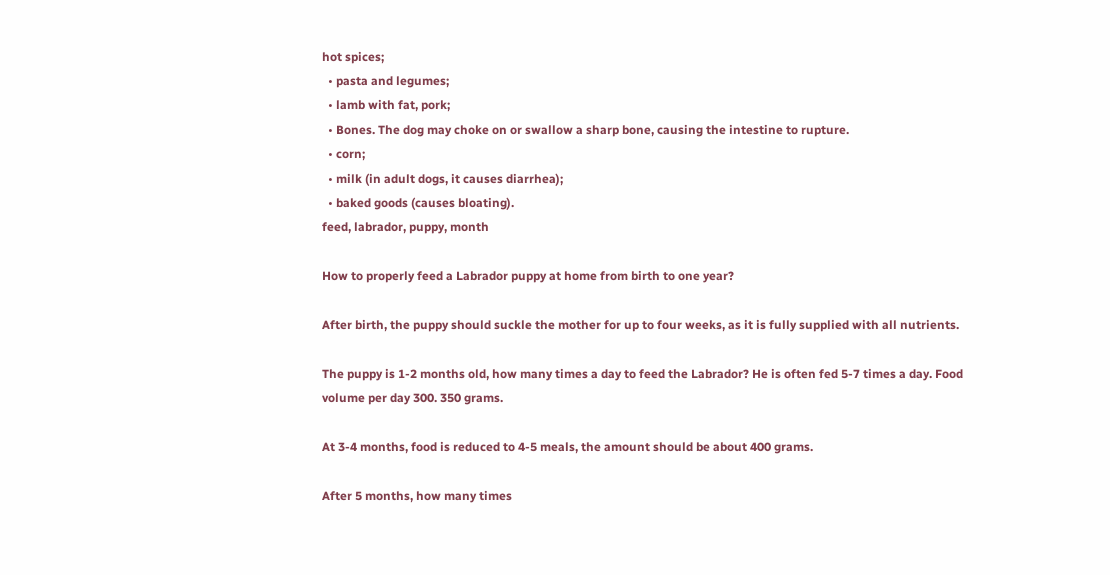hot spices;
  • pasta and legumes;
  • lamb with fat, pork;
  • Bones. The dog may choke on or swallow a sharp bone, causing the intestine to rupture.
  • corn;
  • milk (in adult dogs, it causes diarrhea);
  • baked goods (causes bloating).
feed, labrador, puppy, month

How to properly feed a Labrador puppy at home from birth to one year?

After birth, the puppy should suckle the mother for up to four weeks, as it is fully supplied with all nutrients.

The puppy is 1-2 months old, how many times a day to feed the Labrador? He is often fed 5-7 times a day. Food volume per day 300. 350 grams.

At 3-4 months, food is reduced to 4-5 meals, the amount should be about 400 grams.

After 5 months, how many times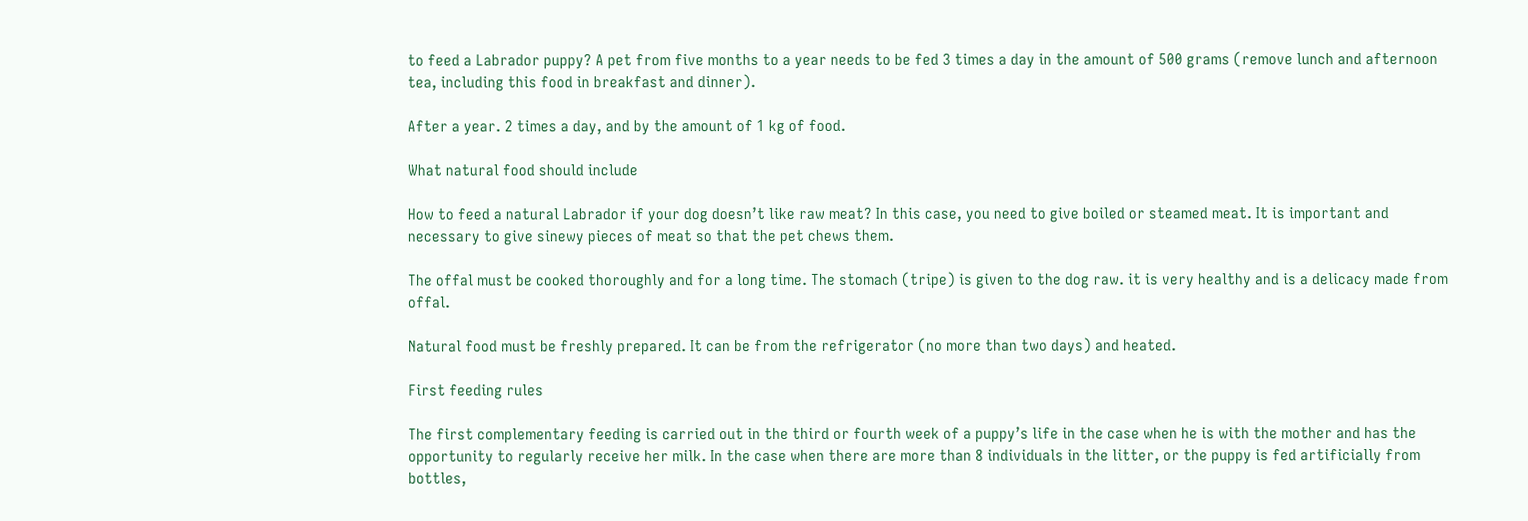to feed a Labrador puppy? A pet from five months to a year needs to be fed 3 times a day in the amount of 500 grams (remove lunch and afternoon tea, including this food in breakfast and dinner).

After a year. 2 times a day, and by the amount of 1 kg of food.

What natural food should include

How to feed a natural Labrador if your dog doesn’t like raw meat? In this case, you need to give boiled or steamed meat. It is important and necessary to give sinewy pieces of meat so that the pet chews them.

The offal must be cooked thoroughly and for a long time. The stomach (tripe) is given to the dog raw. it is very healthy and is a delicacy made from offal.

Natural food must be freshly prepared. It can be from the refrigerator (no more than two days) and heated.

First feeding rules

The first complementary feeding is carried out in the third or fourth week of a puppy’s life in the case when he is with the mother and has the opportunity to regularly receive her milk. In the case when there are more than 8 individuals in the litter, or the puppy is fed artificially from bottles,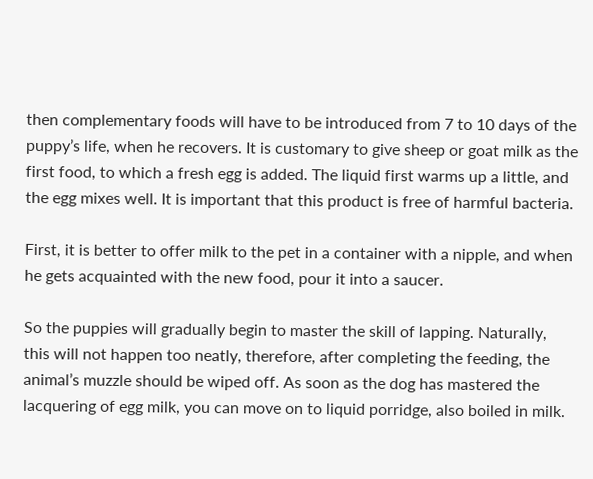then complementary foods will have to be introduced from 7 to 10 days of the puppy’s life, when he recovers. It is customary to give sheep or goat milk as the first food, to which a fresh egg is added. The liquid first warms up a little, and the egg mixes well. It is important that this product is free of harmful bacteria.

First, it is better to offer milk to the pet in a container with a nipple, and when he gets acquainted with the new food, pour it into a saucer.

So the puppies will gradually begin to master the skill of lapping. Naturally, this will not happen too neatly, therefore, after completing the feeding, the animal’s muzzle should be wiped off. As soon as the dog has mastered the lacquering of egg milk, you can move on to liquid porridge, also boiled in milk.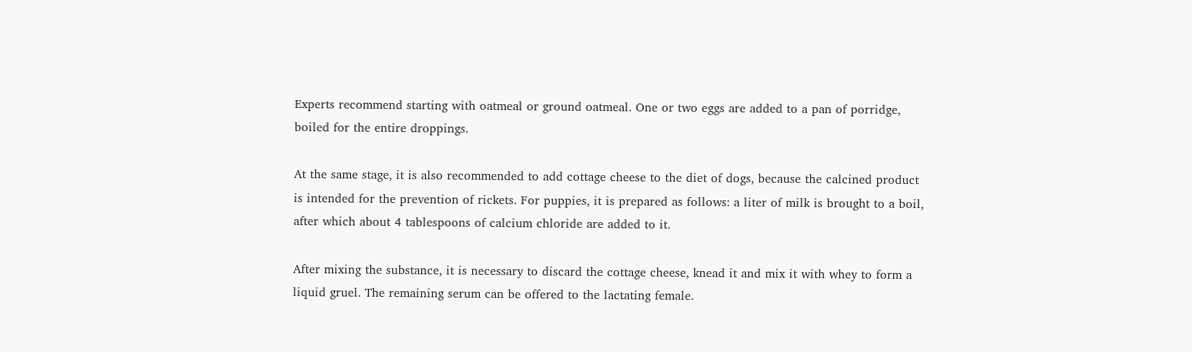Experts recommend starting with oatmeal or ground oatmeal. One or two eggs are added to a pan of porridge, boiled for the entire droppings.

At the same stage, it is also recommended to add cottage cheese to the diet of dogs, because the calcined product is intended for the prevention of rickets. For puppies, it is prepared as follows: a liter of milk is brought to a boil, after which about 4 tablespoons of calcium chloride are added to it.

After mixing the substance, it is necessary to discard the cottage cheese, knead it and mix it with whey to form a liquid gruel. The remaining serum can be offered to the lactating female.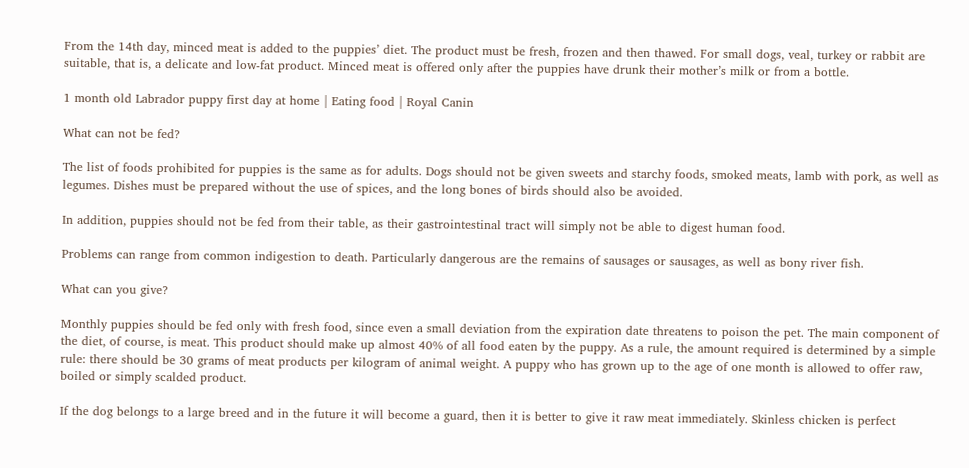From the 14th day, minced meat is added to the puppies’ diet. The product must be fresh, frozen and then thawed. For small dogs, veal, turkey or rabbit are suitable, that is, a delicate and low-fat product. Minced meat is offered only after the puppies have drunk their mother’s milk or from a bottle.

1 month old Labrador puppy first day at home | Eating food | Royal Canin

What can not be fed?

The list of foods prohibited for puppies is the same as for adults. Dogs should not be given sweets and starchy foods, smoked meats, lamb with pork, as well as legumes. Dishes must be prepared without the use of spices, and the long bones of birds should also be avoided.

In addition, puppies should not be fed from their table, as their gastrointestinal tract will simply not be able to digest human food.

Problems can range from common indigestion to death. Particularly dangerous are the remains of sausages or sausages, as well as bony river fish.

What can you give?

Monthly puppies should be fed only with fresh food, since even a small deviation from the expiration date threatens to poison the pet. The main component of the diet, of course, is meat. This product should make up almost 40% of all food eaten by the puppy. As a rule, the amount required is determined by a simple rule: there should be 30 grams of meat products per kilogram of animal weight. A puppy who has grown up to the age of one month is allowed to offer raw, boiled or simply scalded product.

If the dog belongs to a large breed and in the future it will become a guard, then it is better to give it raw meat immediately. Skinless chicken is perfect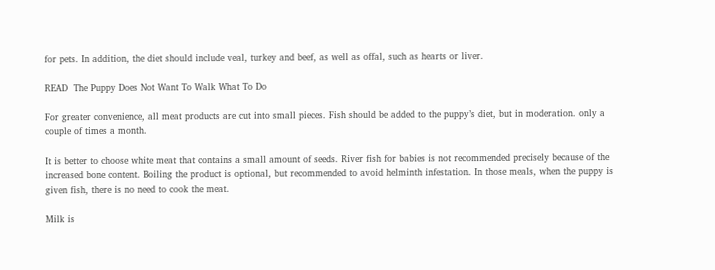for pets. In addition, the diet should include veal, turkey and beef, as well as offal, such as hearts or liver.

READ  The Puppy Does Not Want To Walk What To Do

For greater convenience, all meat products are cut into small pieces. Fish should be added to the puppy’s diet, but in moderation. only a couple of times a month.

It is better to choose white meat that contains a small amount of seeds. River fish for babies is not recommended precisely because of the increased bone content. Boiling the product is optional, but recommended to avoid helminth infestation. In those meals, when the puppy is given fish, there is no need to cook the meat.

Milk is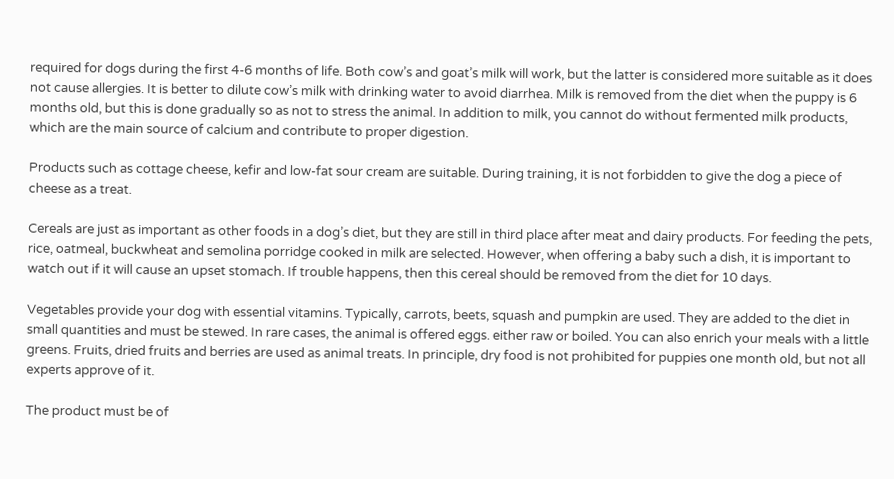required for dogs during the first 4-6 months of life. Both cow’s and goat’s milk will work, but the latter is considered more suitable as it does not cause allergies. It is better to dilute cow’s milk with drinking water to avoid diarrhea. Milk is removed from the diet when the puppy is 6 months old, but this is done gradually so as not to stress the animal. In addition to milk, you cannot do without fermented milk products, which are the main source of calcium and contribute to proper digestion.

Products such as cottage cheese, kefir and low-fat sour cream are suitable. During training, it is not forbidden to give the dog a piece of cheese as a treat.

Cereals are just as important as other foods in a dog’s diet, but they are still in third place after meat and dairy products. For feeding the pets, rice, oatmeal, buckwheat and semolina porridge cooked in milk are selected. However, when offering a baby such a dish, it is important to watch out if it will cause an upset stomach. If trouble happens, then this cereal should be removed from the diet for 10 days.

Vegetables provide your dog with essential vitamins. Typically, carrots, beets, squash and pumpkin are used. They are added to the diet in small quantities and must be stewed. In rare cases, the animal is offered eggs. either raw or boiled. You can also enrich your meals with a little greens. Fruits, dried fruits and berries are used as animal treats. In principle, dry food is not prohibited for puppies one month old, but not all experts approve of it.

The product must be of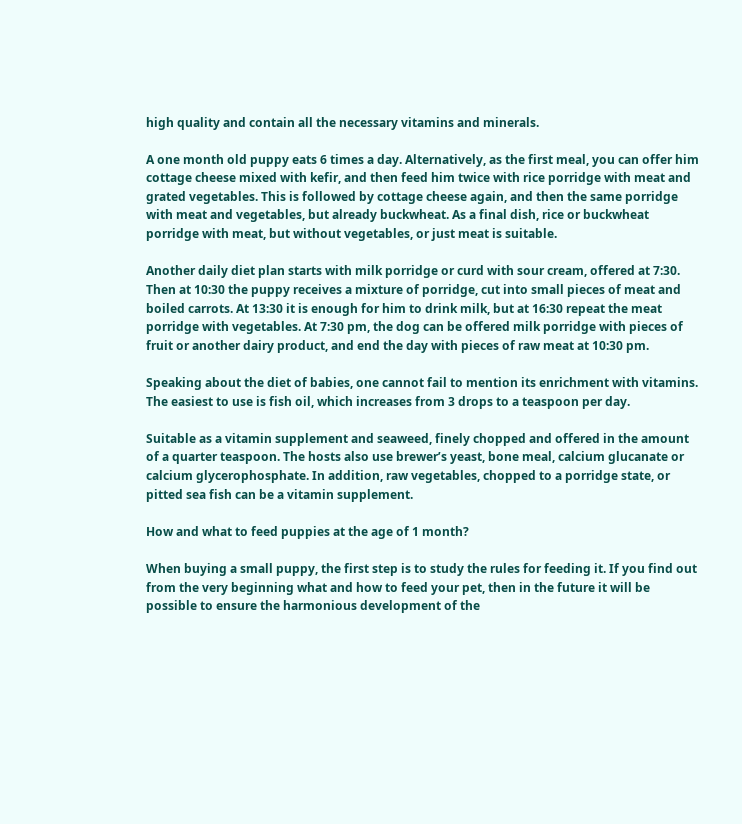high quality and contain all the necessary vitamins and minerals.

A one month old puppy eats 6 times a day. Alternatively, as the first meal, you can offer him cottage cheese mixed with kefir, and then feed him twice with rice porridge with meat and grated vegetables. This is followed by cottage cheese again, and then the same porridge with meat and vegetables, but already buckwheat. As a final dish, rice or buckwheat porridge with meat, but without vegetables, or just meat is suitable.

Another daily diet plan starts with milk porridge or curd with sour cream, offered at 7:30. Then at 10:30 the puppy receives a mixture of porridge, cut into small pieces of meat and boiled carrots. At 13:30 it is enough for him to drink milk, but at 16:30 repeat the meat porridge with vegetables. At 7:30 pm, the dog can be offered milk porridge with pieces of fruit or another dairy product, and end the day with pieces of raw meat at 10:30 pm.

Speaking about the diet of babies, one cannot fail to mention its enrichment with vitamins. The easiest to use is fish oil, which increases from 3 drops to a teaspoon per day.

Suitable as a vitamin supplement and seaweed, finely chopped and offered in the amount of a quarter teaspoon. The hosts also use brewer’s yeast, bone meal, calcium glucanate or calcium glycerophosphate. In addition, raw vegetables, chopped to a porridge state, or pitted sea fish can be a vitamin supplement.

How and what to feed puppies at the age of 1 month?

When buying a small puppy, the first step is to study the rules for feeding it. If you find out from the very beginning what and how to feed your pet, then in the future it will be possible to ensure the harmonious development of the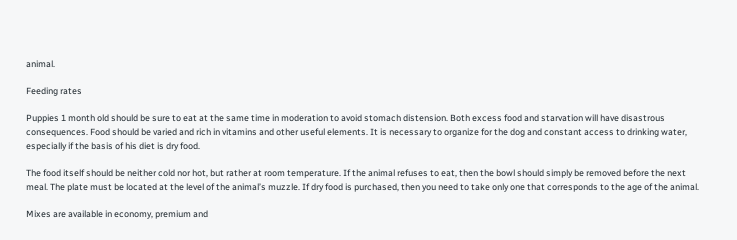animal.

Feeding rates

Puppies 1 month old should be sure to eat at the same time in moderation to avoid stomach distension. Both excess food and starvation will have disastrous consequences. Food should be varied and rich in vitamins and other useful elements. It is necessary to organize for the dog and constant access to drinking water, especially if the basis of his diet is dry food.

The food itself should be neither cold nor hot, but rather at room temperature. If the animal refuses to eat, then the bowl should simply be removed before the next meal. The plate must be located at the level of the animal’s muzzle. If dry food is purchased, then you need to take only one that corresponds to the age of the animal.

Mixes are available in economy, premium and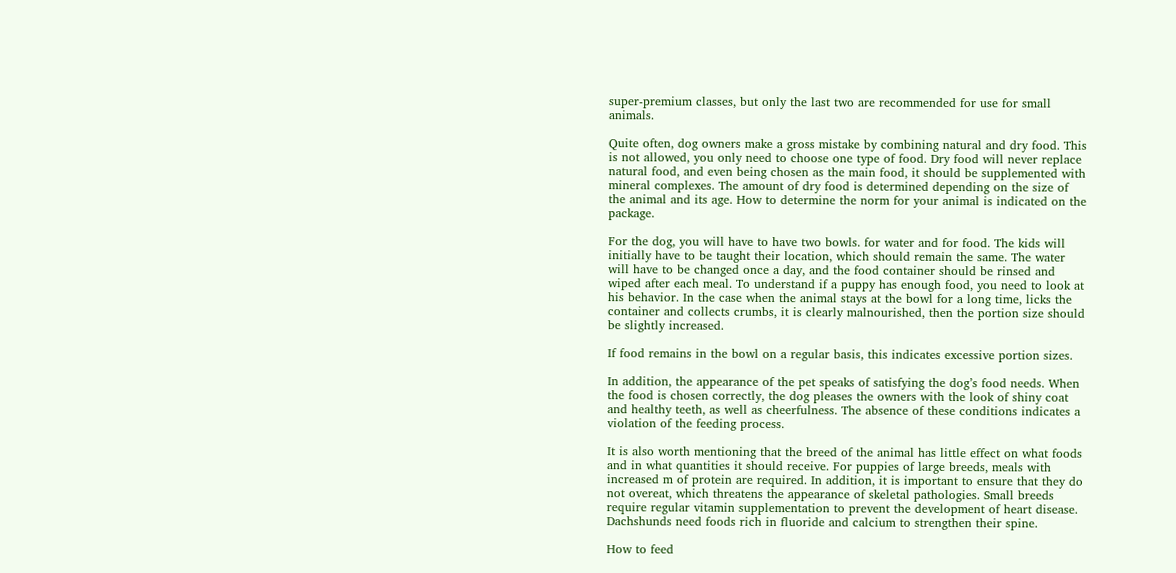super-premium classes, but only the last two are recommended for use for small animals.

Quite often, dog owners make a gross mistake by combining natural and dry food. This is not allowed, you only need to choose one type of food. Dry food will never replace natural food, and even being chosen as the main food, it should be supplemented with mineral complexes. The amount of dry food is determined depending on the size of the animal and its age. How to determine the norm for your animal is indicated on the package.

For the dog, you will have to have two bowls. for water and for food. The kids will initially have to be taught their location, which should remain the same. The water will have to be changed once a day, and the food container should be rinsed and wiped after each meal. To understand if a puppy has enough food, you need to look at his behavior. In the case when the animal stays at the bowl for a long time, licks the container and collects crumbs, it is clearly malnourished, then the portion size should be slightly increased.

If food remains in the bowl on a regular basis, this indicates excessive portion sizes.

In addition, the appearance of the pet speaks of satisfying the dog’s food needs. When the food is chosen correctly, the dog pleases the owners with the look of shiny coat and healthy teeth, as well as cheerfulness. The absence of these conditions indicates a violation of the feeding process.

It is also worth mentioning that the breed of the animal has little effect on what foods and in what quantities it should receive. For puppies of large breeds, meals with increased m of protein are required. In addition, it is important to ensure that they do not overeat, which threatens the appearance of skeletal pathologies. Small breeds require regular vitamin supplementation to prevent the development of heart disease. Dachshunds need foods rich in fluoride and calcium to strengthen their spine.

How to feed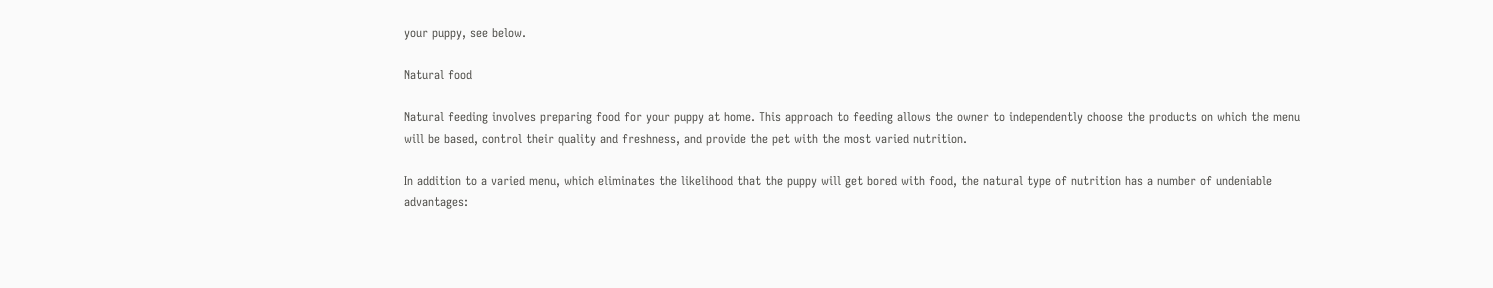your puppy, see below.

Natural food

Natural feeding involves preparing food for your puppy at home. This approach to feeding allows the owner to independently choose the products on which the menu will be based, control their quality and freshness, and provide the pet with the most varied nutrition.

In addition to a varied menu, which eliminates the likelihood that the puppy will get bored with food, the natural type of nutrition has a number of undeniable advantages: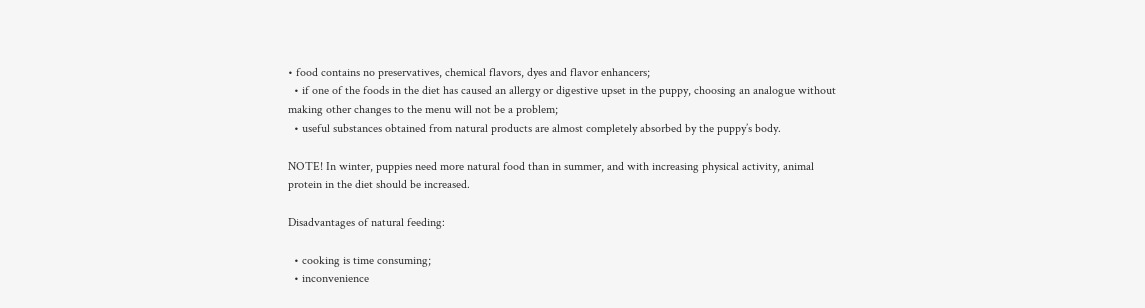• food contains no preservatives, chemical flavors, dyes and flavor enhancers;
  • if one of the foods in the diet has caused an allergy or digestive upset in the puppy, choosing an analogue without making other changes to the menu will not be a problem;
  • useful substances obtained from natural products are almost completely absorbed by the puppy’s body.

NOTE! In winter, puppies need more natural food than in summer, and with increasing physical activity, animal protein in the diet should be increased.

Disadvantages of natural feeding:

  • cooking is time consuming;
  • inconvenience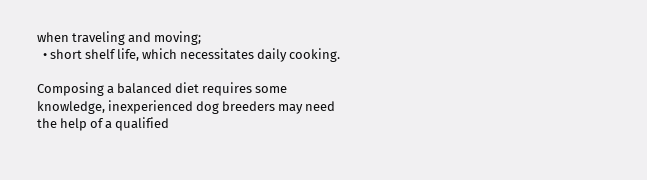when traveling and moving;
  • short shelf life, which necessitates daily cooking.

Composing a balanced diet requires some knowledge, inexperienced dog breeders may need the help of a qualified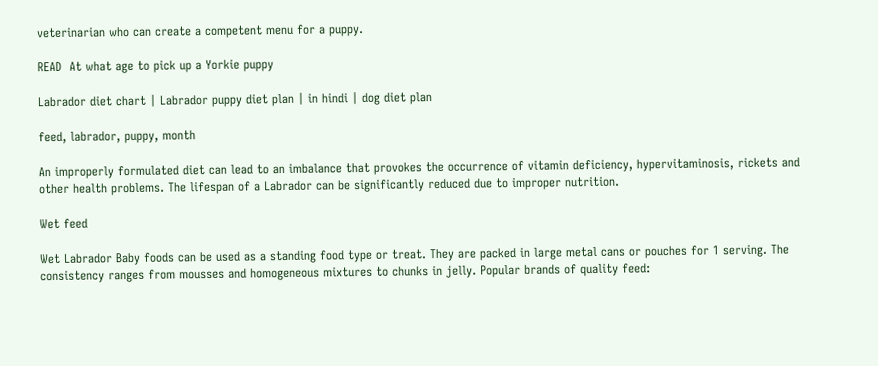veterinarian who can create a competent menu for a puppy.

READ  At what age to pick up a Yorkie puppy

Labrador diet chart | Labrador puppy diet plan | in hindi | dog diet plan

feed, labrador, puppy, month

An improperly formulated diet can lead to an imbalance that provokes the occurrence of vitamin deficiency, hypervitaminosis, rickets and other health problems. The lifespan of a Labrador can be significantly reduced due to improper nutrition.

Wet feed

Wet Labrador Baby foods can be used as a standing food type or treat. They are packed in large metal cans or pouches for 1 serving. The consistency ranges from mousses and homogeneous mixtures to chunks in jelly. Popular brands of quality feed: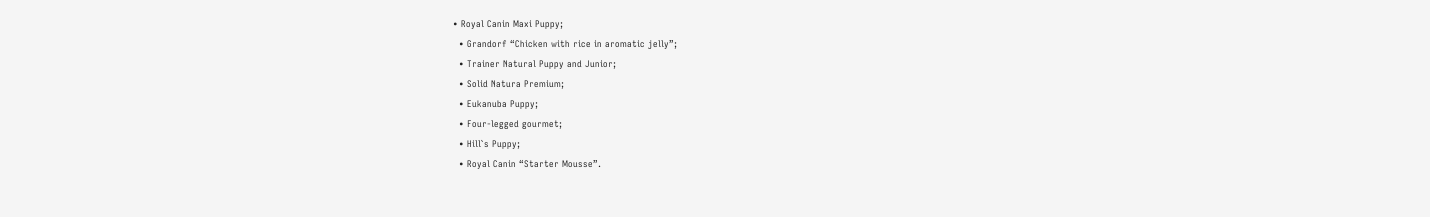• Royal Canin Maxi Puppy;
  • Grandorf “Chicken with rice in aromatic jelly”;
  • Trainer Natural Puppy and Junior;
  • Solid Natura Premium;
  • Eukanuba Puppy;
  • Four-legged gourmet;
  • Hill`s Puppy;
  • Royal Canin “Starter Mousse”.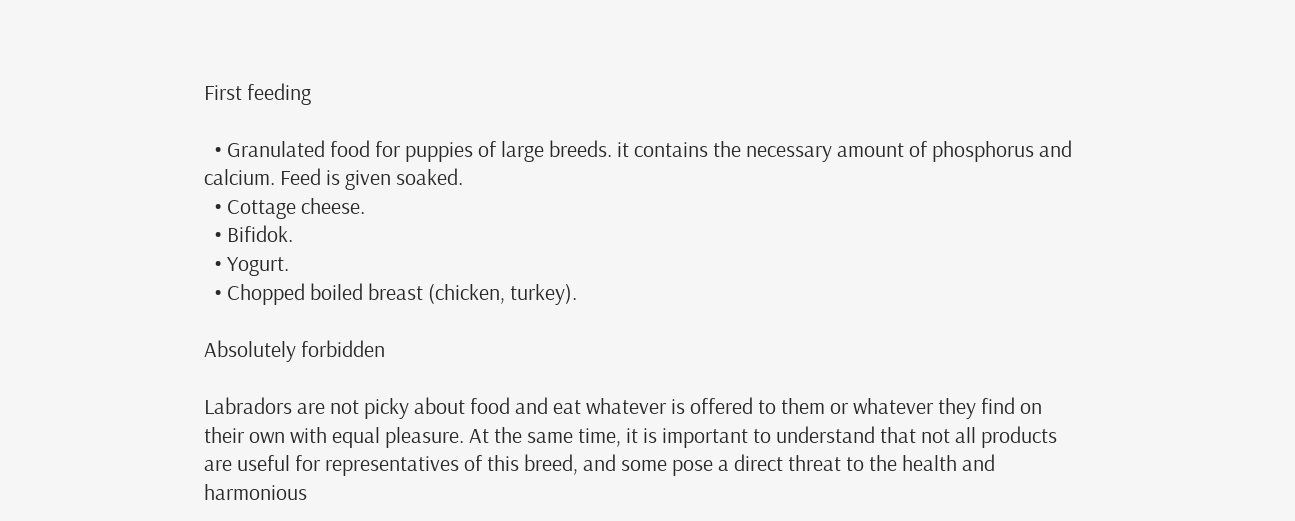First feeding

  • Granulated food for puppies of large breeds. it contains the necessary amount of phosphorus and calcium. Feed is given soaked.
  • Cottage cheese.
  • Bifidok.
  • Yogurt.
  • Chopped boiled breast (chicken, turkey).

Absolutely forbidden

Labradors are not picky about food and eat whatever is offered to them or whatever they find on their own with equal pleasure. At the same time, it is important to understand that not all products are useful for representatives of this breed, and some pose a direct threat to the health and harmonious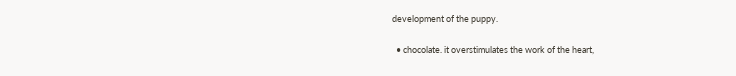development of the puppy.

  • chocolate. it overstimulates the work of the heart,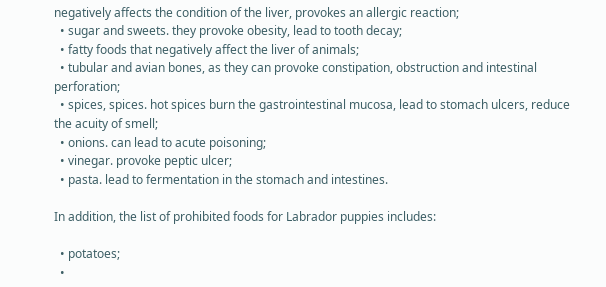negatively affects the condition of the liver, provokes an allergic reaction;
  • sugar and sweets. they provoke obesity, lead to tooth decay;
  • fatty foods that negatively affect the liver of animals;
  • tubular and avian bones, as they can provoke constipation, obstruction and intestinal perforation;
  • spices, spices. hot spices burn the gastrointestinal mucosa, lead to stomach ulcers, reduce the acuity of smell;
  • onions. can lead to acute poisoning;
  • vinegar. provoke peptic ulcer;
  • pasta. lead to fermentation in the stomach and intestines.

In addition, the list of prohibited foods for Labrador puppies includes:

  • potatoes;
  •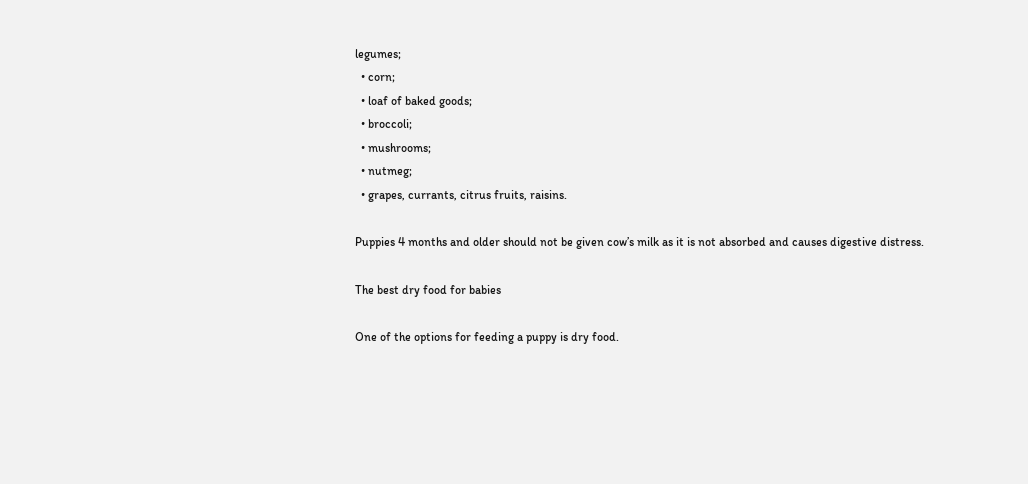legumes;
  • corn;
  • loaf of baked goods;
  • broccoli;
  • mushrooms;
  • nutmeg;
  • grapes, currants, citrus fruits, raisins.

Puppies 4 months and older should not be given cow’s milk as it is not absorbed and causes digestive distress.

The best dry food for babies

One of the options for feeding a puppy is dry food.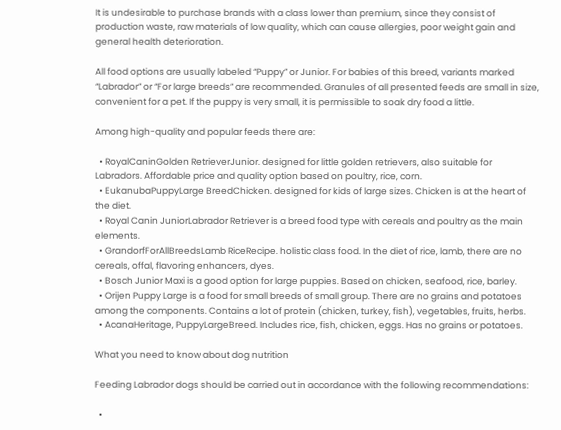It is undesirable to purchase brands with a class lower than premium, since they consist of production waste, raw materials of low quality, which can cause allergies, poor weight gain and general health deterioration.

All food options are usually labeled “Puppy” or Junior. For babies of this breed, variants marked “Labrador” or “For large breeds” are recommended. Granules of all presented feeds are small in size, convenient for a pet. If the puppy is very small, it is permissible to soak dry food a little.

Among high-quality and popular feeds there are:

  • RoyalCaninGolden RetrieverJunior. designed for little golden retrievers, also suitable for Labradors. Affordable price and quality option based on poultry, rice, corn.
  • EukanubaPuppyLarge BreedChicken. designed for kids of large sizes. Chicken is at the heart of the diet.
  • Royal Canin JuniorLabrador Retriever is a breed food type with cereals and poultry as the main elements.
  • GrandorfForAllBreedsLamb RiceRecipe. holistic class food. In the diet of rice, lamb, there are no cereals, offal, flavoring enhancers, dyes.
  • Bosch Junior Maxi is a good option for large puppies. Based on chicken, seafood, rice, barley.
  • Orijen Puppy Large is a food for small breeds of small group. There are no grains and potatoes among the components. Contains a lot of protein (chicken, turkey, fish), vegetables, fruits, herbs.
  • AcanaHeritage, PuppyLargeBreed. Includes rice, fish, chicken, eggs. Has no grains or potatoes.

What you need to know about dog nutrition

Feeding Labrador dogs should be carried out in accordance with the following recommendations:

  •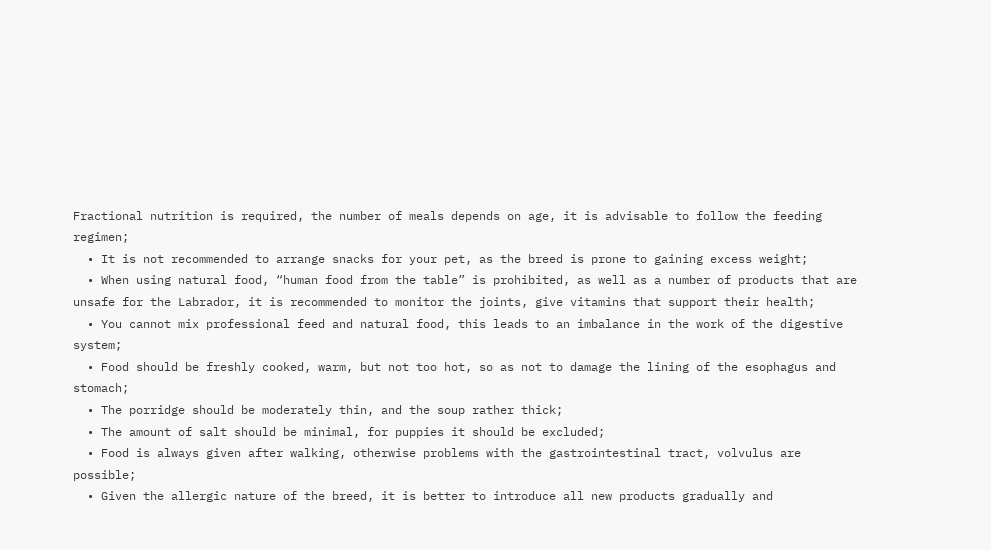Fractional nutrition is required, the number of meals depends on age, it is advisable to follow the feeding regimen;
  • It is not recommended to arrange snacks for your pet, as the breed is prone to gaining excess weight;
  • When using natural food, “human food from the table” is prohibited, as well as a number of products that are unsafe for the Labrador, it is recommended to monitor the joints, give vitamins that support their health;
  • You cannot mix professional feed and natural food, this leads to an imbalance in the work of the digestive system;
  • Food should be freshly cooked, warm, but not too hot, so as not to damage the lining of the esophagus and stomach;
  • The porridge should be moderately thin, and the soup rather thick;
  • The amount of salt should be minimal, for puppies it should be excluded;
  • Food is always given after walking, otherwise problems with the gastrointestinal tract, volvulus are possible;
  • Given the allergic nature of the breed, it is better to introduce all new products gradually and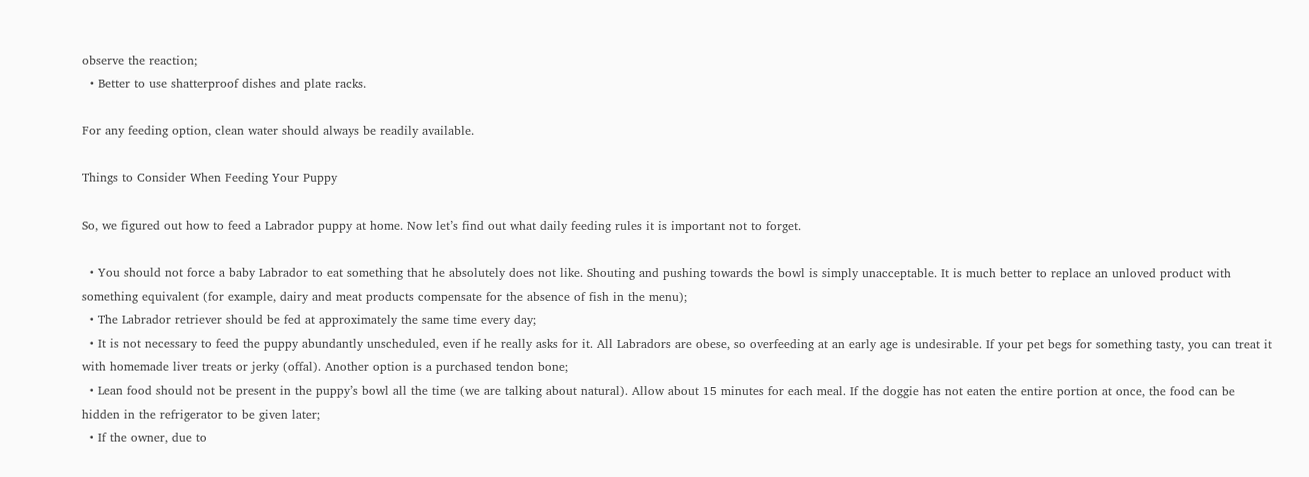observe the reaction;
  • Better to use shatterproof dishes and plate racks.

For any feeding option, clean water should always be readily available.

Things to Consider When Feeding Your Puppy

So, we figured out how to feed a Labrador puppy at home. Now let’s find out what daily feeding rules it is important not to forget.

  • You should not force a baby Labrador to eat something that he absolutely does not like. Shouting and pushing towards the bowl is simply unacceptable. It is much better to replace an unloved product with something equivalent (for example, dairy and meat products compensate for the absence of fish in the menu);
  • The Labrador retriever should be fed at approximately the same time every day;
  • It is not necessary to feed the puppy abundantly unscheduled, even if he really asks for it. All Labradors are obese, so overfeeding at an early age is undesirable. If your pet begs for something tasty, you can treat it with homemade liver treats or jerky (offal). Another option is a purchased tendon bone;
  • Lean food should not be present in the puppy’s bowl all the time (we are talking about natural). Allow about 15 minutes for each meal. If the doggie has not eaten the entire portion at once, the food can be hidden in the refrigerator to be given later;
  • If the owner, due to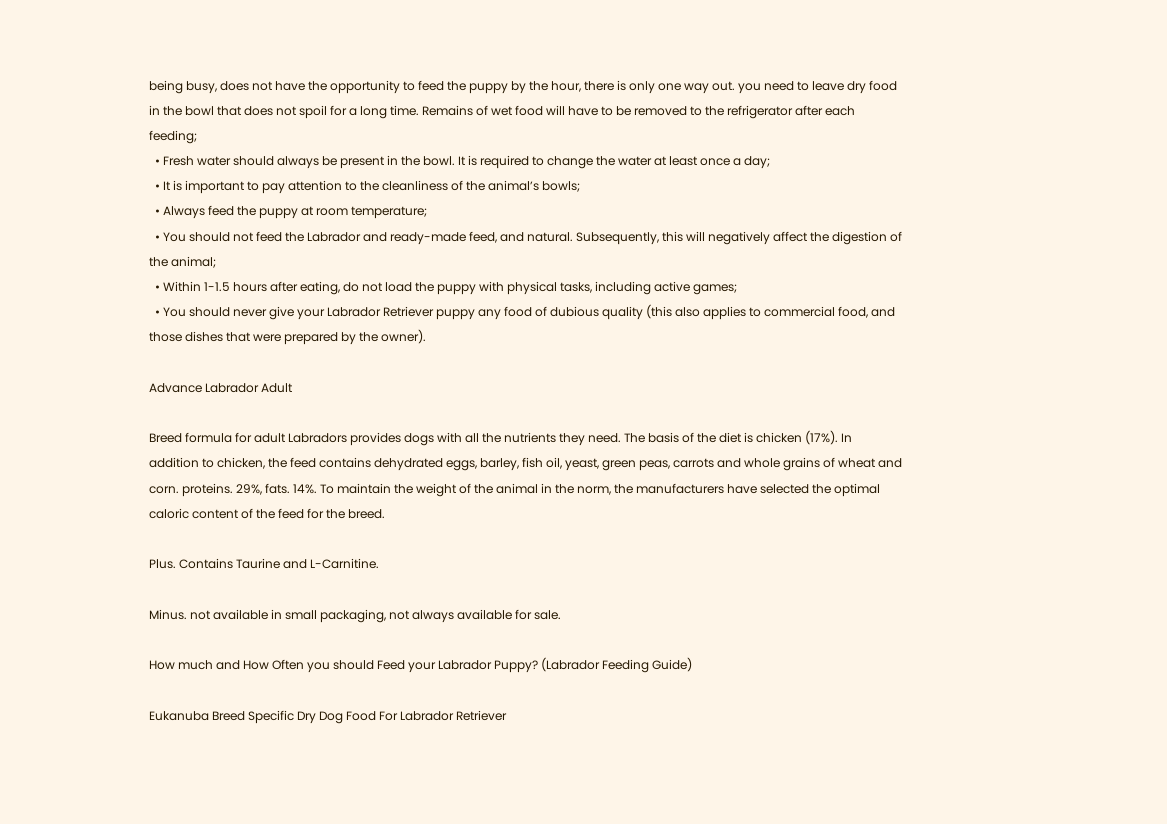being busy, does not have the opportunity to feed the puppy by the hour, there is only one way out. you need to leave dry food in the bowl that does not spoil for a long time. Remains of wet food will have to be removed to the refrigerator after each feeding;
  • Fresh water should always be present in the bowl. It is required to change the water at least once a day;
  • It is important to pay attention to the cleanliness of the animal’s bowls;
  • Always feed the puppy at room temperature;
  • You should not feed the Labrador and ready-made feed, and natural. Subsequently, this will negatively affect the digestion of the animal;
  • Within 1-1.5 hours after eating, do not load the puppy with physical tasks, including active games;
  • You should never give your Labrador Retriever puppy any food of dubious quality (this also applies to commercial food, and those dishes that were prepared by the owner).

Advance Labrador Adult

Breed formula for adult Labradors provides dogs with all the nutrients they need. The basis of the diet is chicken (17%). In addition to chicken, the feed contains dehydrated eggs, barley, fish oil, yeast, green peas, carrots and whole grains of wheat and corn. proteins. 29%, fats. 14%. To maintain the weight of the animal in the norm, the manufacturers have selected the optimal caloric content of the feed for the breed.

Plus. Contains Taurine and L-Carnitine.

Minus. not available in small packaging, not always available for sale.

How much and How Often you should Feed your Labrador Puppy? (Labrador Feeding Guide)

Eukanuba Breed Specific Dry Dog Food For Labrador Retriever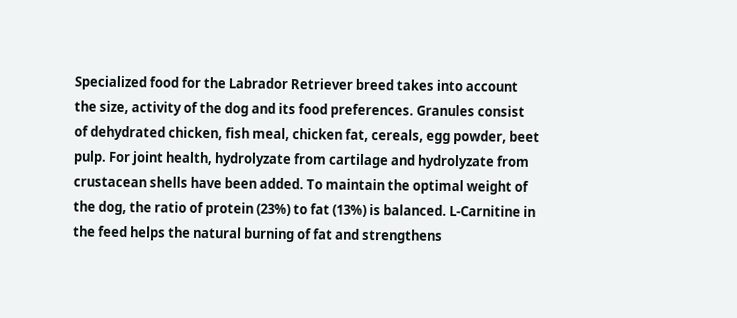Specialized food for the Labrador Retriever breed takes into account the size, activity of the dog and its food preferences. Granules consist of dehydrated chicken, fish meal, chicken fat, cereals, egg powder, beet pulp. For joint health, hydrolyzate from cartilage and hydrolyzate from crustacean shells have been added. To maintain the optimal weight of the dog, the ratio of protein (23%) to fat (13%) is balanced. L-Carnitine in the feed helps the natural burning of fat and strengthens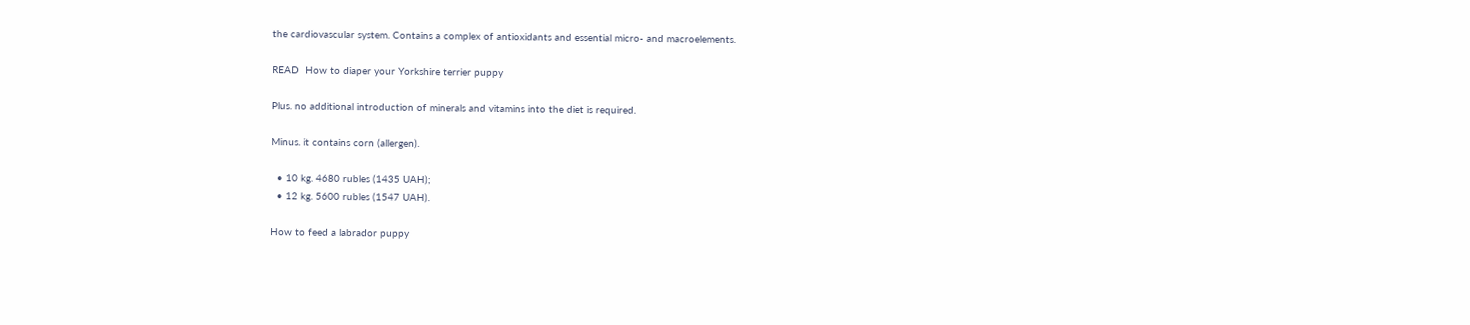the cardiovascular system. Contains a complex of antioxidants and essential micro- and macroelements.

READ  How to diaper your Yorkshire terrier puppy

Plus. no additional introduction of minerals and vitamins into the diet is required.

Minus. it contains corn (allergen).

  • 10 kg. 4680 rubles (1435 UAH);
  • 12 kg. 5600 rubles (1547 UAH).

How to feed a labrador puppy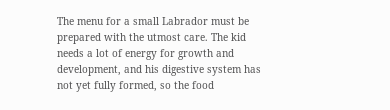The menu for a small Labrador must be prepared with the utmost care. The kid needs a lot of energy for growth and development, and his digestive system has not yet fully formed, so the food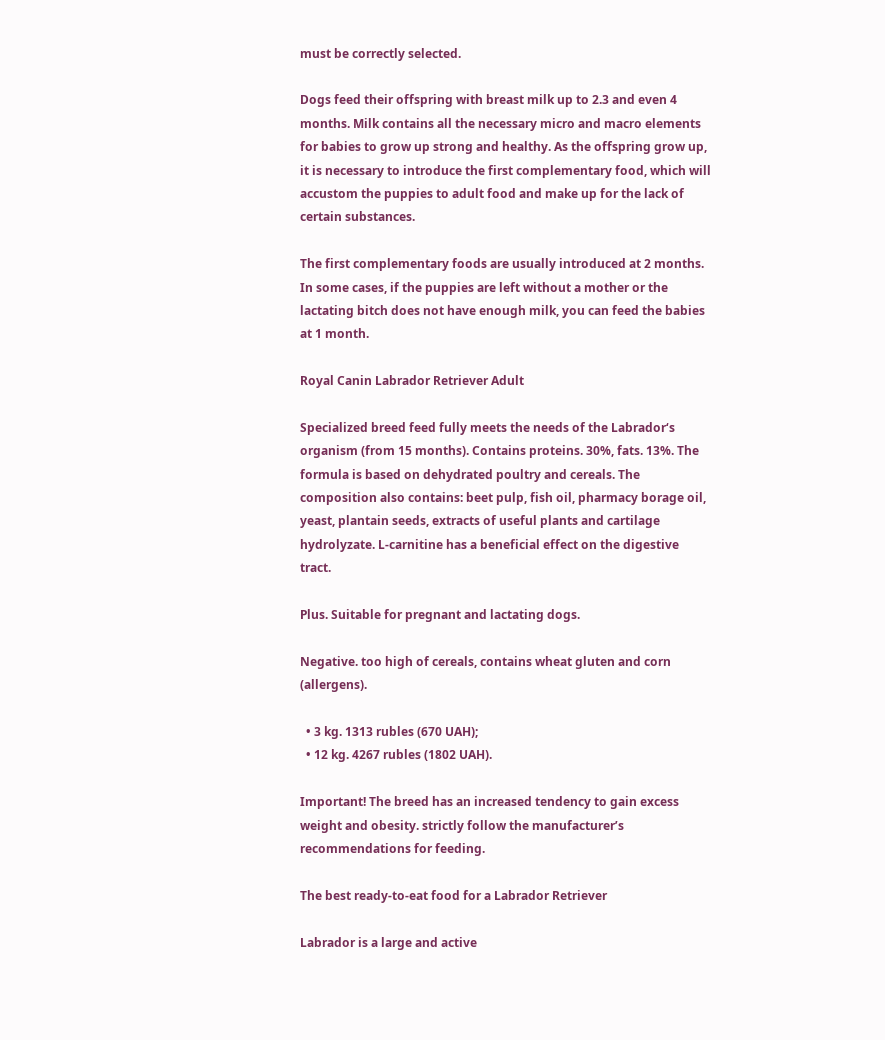must be correctly selected.

Dogs feed their offspring with breast milk up to 2.3 and even 4 months. Milk contains all the necessary micro and macro elements for babies to grow up strong and healthy. As the offspring grow up, it is necessary to introduce the first complementary food, which will accustom the puppies to adult food and make up for the lack of certain substances.

The first complementary foods are usually introduced at 2 months. In some cases, if the puppies are left without a mother or the lactating bitch does not have enough milk, you can feed the babies at 1 month.

Royal Canin Labrador Retriever Adult

Specialized breed feed fully meets the needs of the Labrador‘s organism (from 15 months). Contains proteins. 30%, fats. 13%. The formula is based on dehydrated poultry and cereals. The composition also contains: beet pulp, fish oil, pharmacy borage oil, yeast, plantain seeds, extracts of useful plants and cartilage hydrolyzate. L-carnitine has a beneficial effect on the digestive tract.

Plus. Suitable for pregnant and lactating dogs.

Negative. too high of cereals, contains wheat gluten and corn (allergens).

  • 3 kg. 1313 rubles (670 UAH);
  • 12 kg. 4267 rubles (1802 UAH).

Important! The breed has an increased tendency to gain excess weight and obesity. strictly follow the manufacturer’s recommendations for feeding.

The best ready-to-eat food for a Labrador Retriever

Labrador is a large and active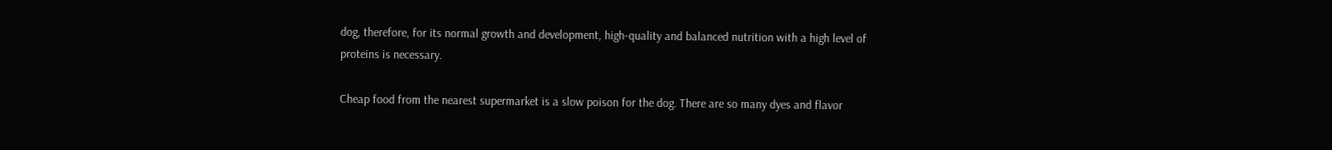dog, therefore, for its normal growth and development, high-quality and balanced nutrition with a high level of proteins is necessary.

Cheap food from the nearest supermarket is a slow poison for the dog. There are so many dyes and flavor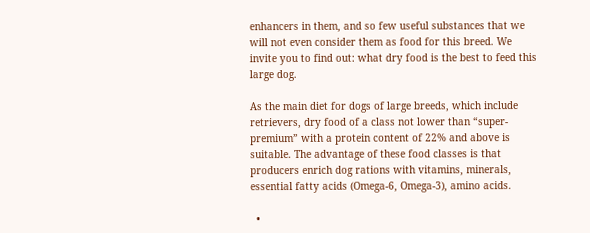enhancers in them, and so few useful substances that we will not even consider them as food for this breed. We invite you to find out: what dry food is the best to feed this large dog.

As the main diet for dogs of large breeds, which include retrievers, dry food of a class not lower than “super-premium” with a protein content of 22% and above is suitable. The advantage of these food classes is that producers enrich dog rations with vitamins, minerals, essential fatty acids (Omega-6, Omega-3), amino acids.

  •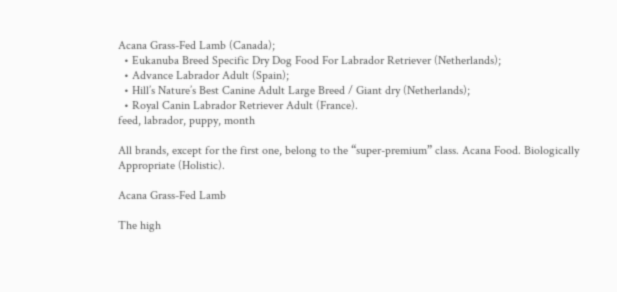Acana Grass-Fed Lamb (Canada);
  • Eukanuba Breed Specific Dry Dog Food For Labrador Retriever (Netherlands);
  • Advance Labrador Adult (Spain);
  • Hill’s Nature’s Best Canine Adult Large Breed / Giant dry (Netherlands);
  • Royal Canin Labrador Retriever Adult (France).
feed, labrador, puppy, month

All brands, except for the first one, belong to the “super-premium” class. Acana Food. Biologically Appropriate (Holistic).

Acana Grass-Fed Lamb

The high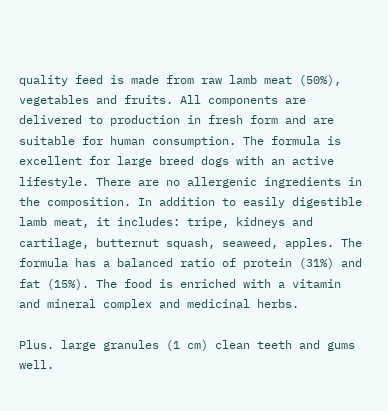quality feed is made from raw lamb meat (50%), vegetables and fruits. All components are delivered to production in fresh form and are suitable for human consumption. The formula is excellent for large breed dogs with an active lifestyle. There are no allergenic ingredients in the composition. In addition to easily digestible lamb meat, it includes: tripe, kidneys and cartilage, butternut squash, seaweed, apples. The formula has a balanced ratio of protein (31%) and fat (15%). The food is enriched with a vitamin and mineral complex and medicinal herbs.

Plus. large granules (1 cm) clean teeth and gums well.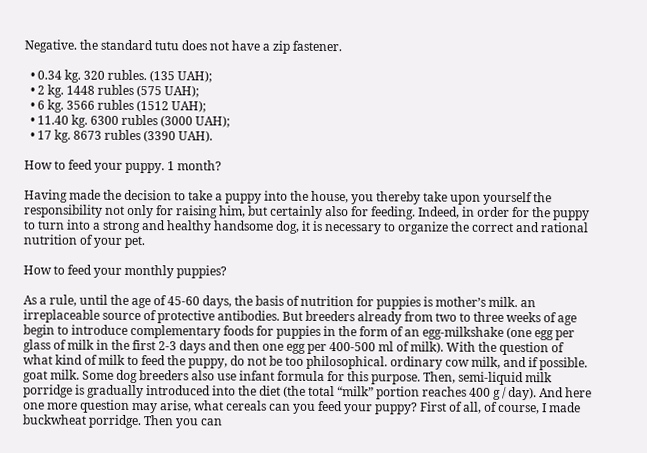Negative. the standard tutu does not have a zip fastener.

  • 0.34 kg. 320 rubles. (135 UAH);
  • 2 kg. 1448 rubles (575 UAH);
  • 6 kg. 3566 rubles (1512 UAH);
  • 11.40 kg. 6300 rubles (3000 UAH);
  • 17 kg. 8673 rubles (3390 UAH).

How to feed your puppy. 1 month?

Having made the decision to take a puppy into the house, you thereby take upon yourself the responsibility not only for raising him, but certainly also for feeding. Indeed, in order for the puppy to turn into a strong and healthy handsome dog, it is necessary to organize the correct and rational nutrition of your pet.

How to feed your monthly puppies?

As a rule, until the age of 45-60 days, the basis of nutrition for puppies is mother’s milk. an irreplaceable source of protective antibodies. But breeders already from two to three weeks of age begin to introduce complementary foods for puppies in the form of an egg-milkshake (one egg per glass of milk in the first 2-3 days and then one egg per 400-500 ml of milk). With the question of what kind of milk to feed the puppy, do not be too philosophical. ordinary cow milk, and if possible. goat milk. Some dog breeders also use infant formula for this purpose. Then, semi-liquid milk porridge is gradually introduced into the diet (the total “milk” portion reaches 400 g / day). And here one more question may arise, what cereals can you feed your puppy? First of all, of course, I made buckwheat porridge. Then you can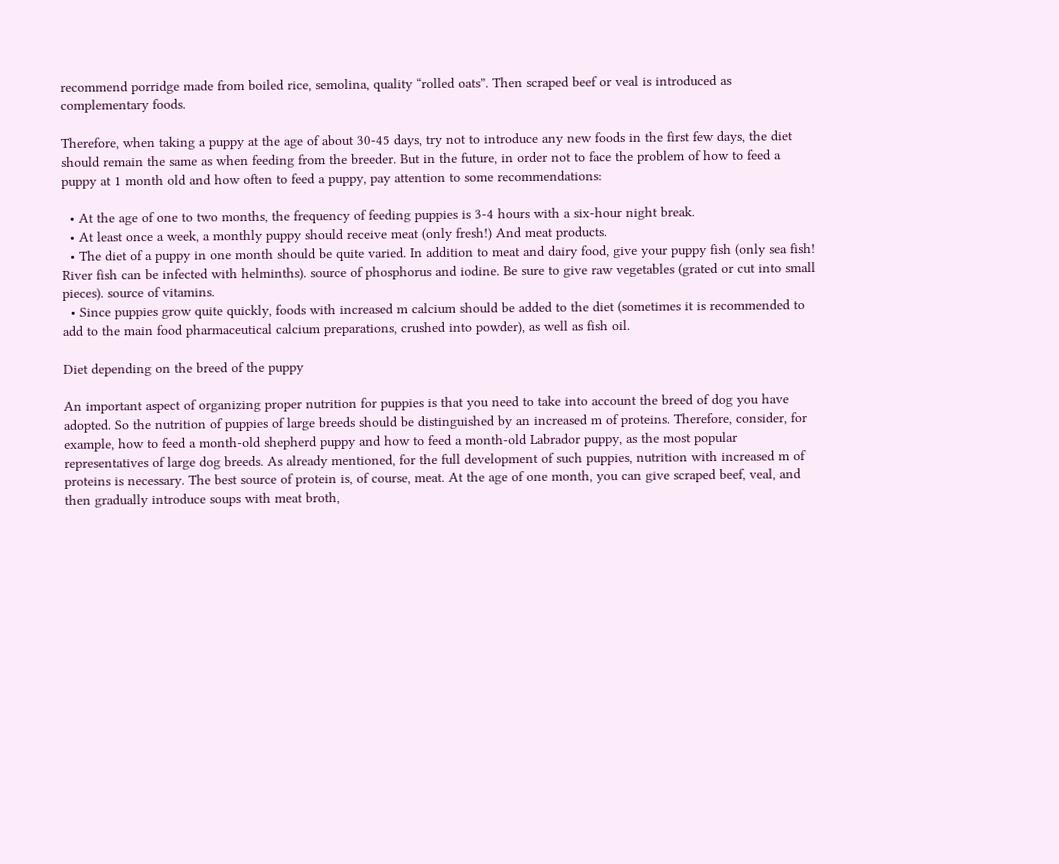recommend porridge made from boiled rice, semolina, quality “rolled oats”. Then scraped beef or veal is introduced as complementary foods.

Therefore, when taking a puppy at the age of about 30-45 days, try not to introduce any new foods in the first few days, the diet should remain the same as when feeding from the breeder. But in the future, in order not to face the problem of how to feed a puppy at 1 month old and how often to feed a puppy, pay attention to some recommendations:

  • At the age of one to two months, the frequency of feeding puppies is 3-4 hours with a six-hour night break.
  • At least once a week, a monthly puppy should receive meat (only fresh!) And meat products.
  • The diet of a puppy in one month should be quite varied. In addition to meat and dairy food, give your puppy fish (only sea fish! River fish can be infected with helminths). source of phosphorus and iodine. Be sure to give raw vegetables (grated or cut into small pieces). source of vitamins.
  • Since puppies grow quite quickly, foods with increased m calcium should be added to the diet (sometimes it is recommended to add to the main food pharmaceutical calcium preparations, crushed into powder), as well as fish oil.

Diet depending on the breed of the puppy

An important aspect of organizing proper nutrition for puppies is that you need to take into account the breed of dog you have adopted. So the nutrition of puppies of large breeds should be distinguished by an increased m of proteins. Therefore, consider, for example, how to feed a month-old shepherd puppy and how to feed a month-old Labrador puppy, as the most popular representatives of large dog breeds. As already mentioned, for the full development of such puppies, nutrition with increased m of proteins is necessary. The best source of protein is, of course, meat. At the age of one month, you can give scraped beef, veal, and then gradually introduce soups with meat broth,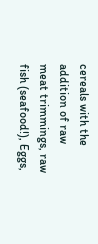cereals with the addition of raw meat trimmings, raw fish (seafood!), Eggs,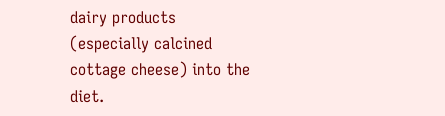dairy products (especially calcined cottage cheese) into the diet.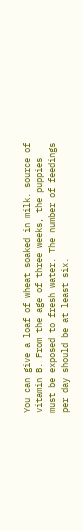You can give a loaf of wheat soaked in milk. source of vitamin B. From the age of three weeks, the puppies must be exposed to fresh water. The number of feedings per day should be at least six.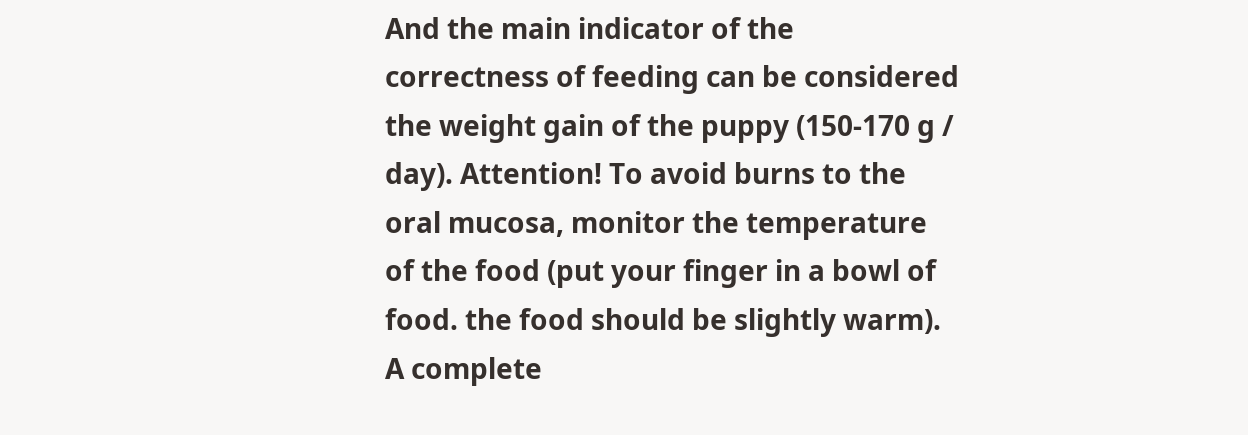And the main indicator of the correctness of feeding can be considered the weight gain of the puppy (150-170 g / day). Attention! To avoid burns to the oral mucosa, monitor the temperature of the food (put your finger in a bowl of food. the food should be slightly warm). A complete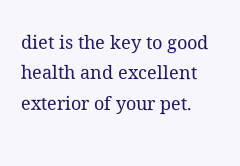diet is the key to good health and excellent exterior of your pet.